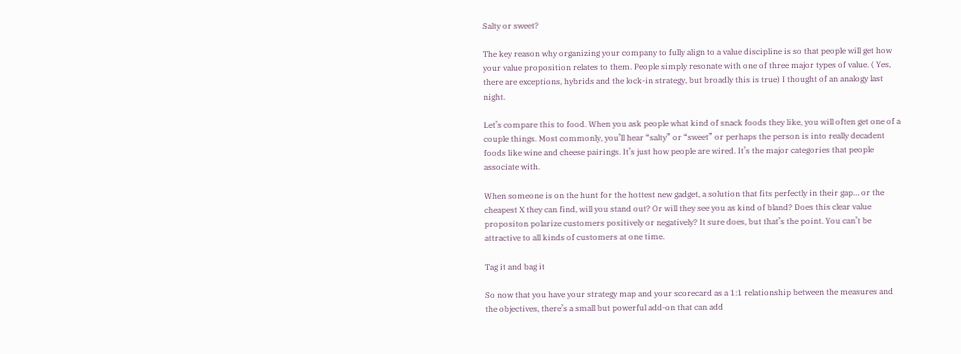Salty or sweet?

The key reason why organizing your company to fully align to a value discipline is so that people will get how your value proposition relates to them. People simply resonate with one of three major types of value. ( Yes, there are exceptions, hybrids and the lock-in strategy, but broadly this is true) I thought of an analogy last night.

Let’s compare this to food. When you ask people what kind of snack foods they like, you will often get one of a couple things. Most commonly, you’ll hear “salty” or “sweet” or perhaps the person is into really decadent foods like wine and cheese pairings. It’s just how people are wired. It’s the major categories that people associate with.

When someone is on the hunt for the hottest new gadget, a solution that fits perfectly in their gap… or the cheapest X they can find, will you stand out? Or will they see you as kind of bland? Does this clear value propositon polarize customers positively or negatively? It sure does, but that’s the point. You can’t be attractive to all kinds of customers at one time.

Tag it and bag it

So now that you have your strategy map and your scorecard as a 1:1 relationship between the measures and the objectives, there’s a small but powerful add-on that can add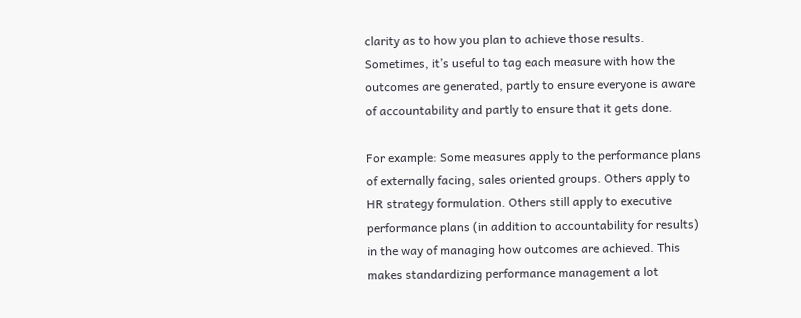clarity as to how you plan to achieve those results. Sometimes, it’s useful to tag each measure with how the outcomes are generated, partly to ensure everyone is aware of accountability and partly to ensure that it gets done.

For example: Some measures apply to the performance plans of externally facing, sales oriented groups. Others apply to HR strategy formulation. Others still apply to executive performance plans (in addition to accountability for results) in the way of managing how outcomes are achieved. This makes standardizing performance management a lot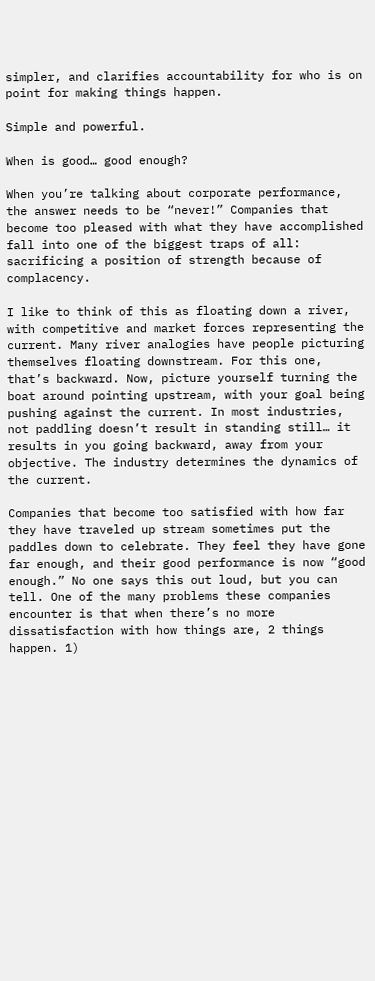simpler, and clarifies accountability for who is on point for making things happen.

Simple and powerful.

When is good… good enough?

When you’re talking about corporate performance, the answer needs to be “never!” Companies that become too pleased with what they have accomplished fall into one of the biggest traps of all: sacrificing a position of strength because of complacency.

I like to think of this as floating down a river, with competitive and market forces representing the current. Many river analogies have people picturing themselves floating downstream. For this one, that’s backward. Now, picture yourself turning the boat around pointing upstream, with your goal being pushing against the current. In most industries, not paddling doesn’t result in standing still… it results in you going backward, away from your objective. The industry determines the dynamics of the current.

Companies that become too satisfied with how far they have traveled up stream sometimes put the paddles down to celebrate. They feel they have gone far enough, and their good performance is now “good enough.” No one says this out loud, but you can tell. One of the many problems these companies encounter is that when there’s no more dissatisfaction with how things are, 2 things happen. 1)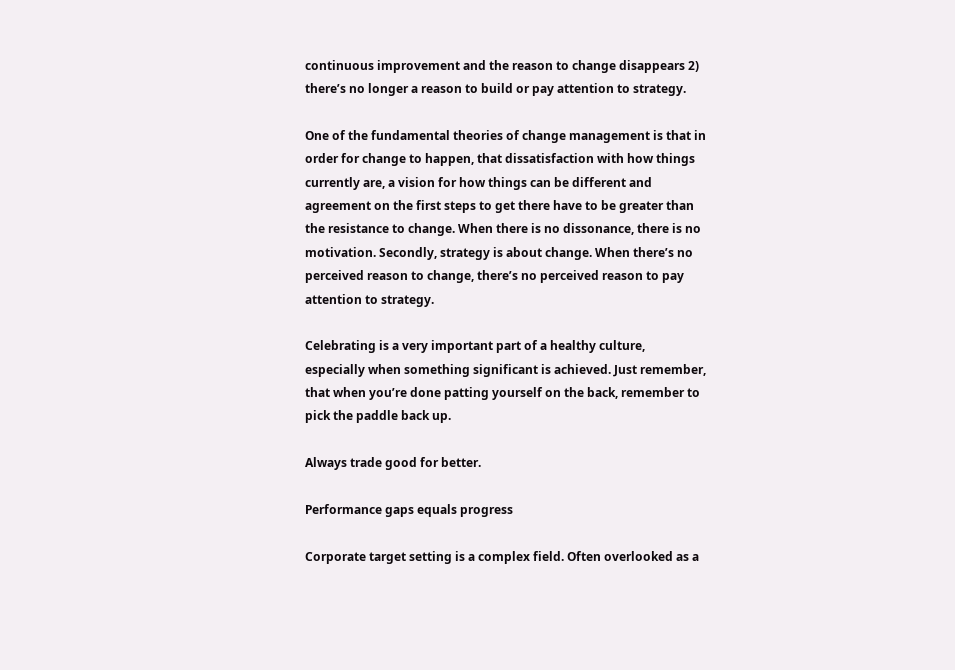continuous improvement and the reason to change disappears 2) there’s no longer a reason to build or pay attention to strategy.

One of the fundamental theories of change management is that in order for change to happen, that dissatisfaction with how things currently are, a vision for how things can be different and agreement on the first steps to get there have to be greater than the resistance to change. When there is no dissonance, there is no motivation. Secondly, strategy is about change. When there’s no perceived reason to change, there’s no perceived reason to pay attention to strategy.

Celebrating is a very important part of a healthy culture, especially when something significant is achieved. Just remember, that when you’re done patting yourself on the back, remember to pick the paddle back up.

Always trade good for better.

Performance gaps equals progress

Corporate target setting is a complex field. Often overlooked as a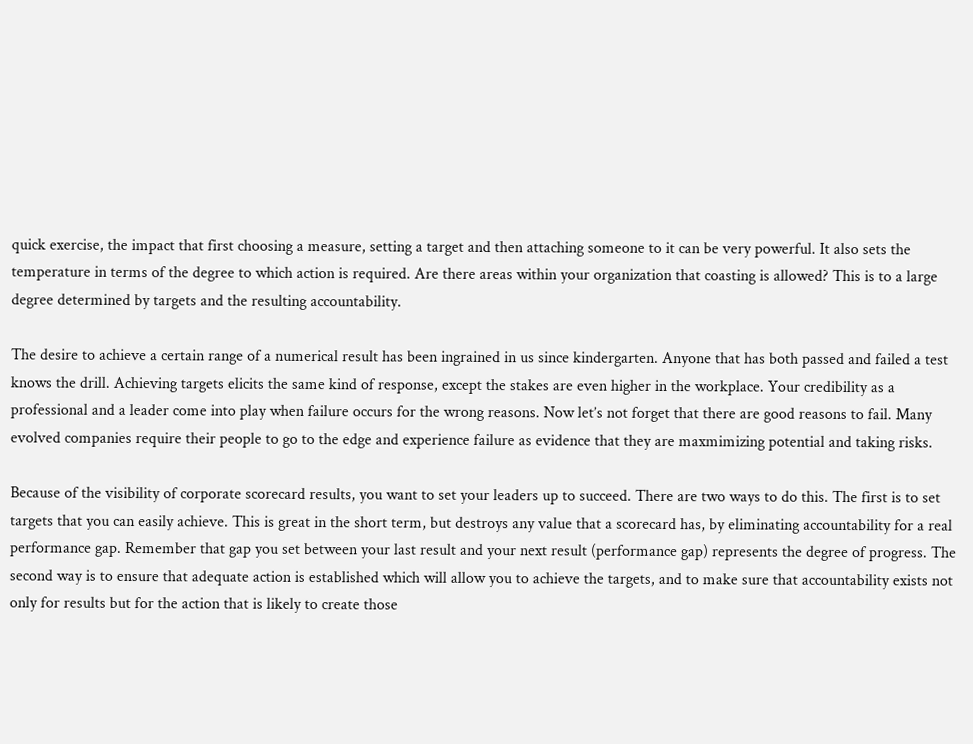quick exercise, the impact that first choosing a measure, setting a target and then attaching someone to it can be very powerful. It also sets the temperature in terms of the degree to which action is required. Are there areas within your organization that coasting is allowed? This is to a large degree determined by targets and the resulting accountability.

The desire to achieve a certain range of a numerical result has been ingrained in us since kindergarten. Anyone that has both passed and failed a test knows the drill. Achieving targets elicits the same kind of response, except the stakes are even higher in the workplace. Your credibility as a professional and a leader come into play when failure occurs for the wrong reasons. Now let’s not forget that there are good reasons to fail. Many evolved companies require their people to go to the edge and experience failure as evidence that they are maxmimizing potential and taking risks.

Because of the visibility of corporate scorecard results, you want to set your leaders up to succeed. There are two ways to do this. The first is to set targets that you can easily achieve. This is great in the short term, but destroys any value that a scorecard has, by eliminating accountability for a real performance gap. Remember that gap you set between your last result and your next result (performance gap) represents the degree of progress. The second way is to ensure that adequate action is established which will allow you to achieve the targets, and to make sure that accountability exists not only for results but for the action that is likely to create those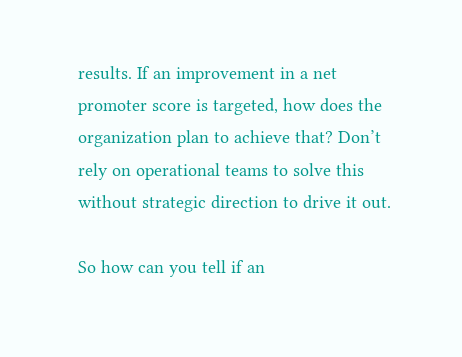results. If an improvement in a net promoter score is targeted, how does the organization plan to achieve that? Don’t rely on operational teams to solve this without strategic direction to drive it out.

So how can you tell if an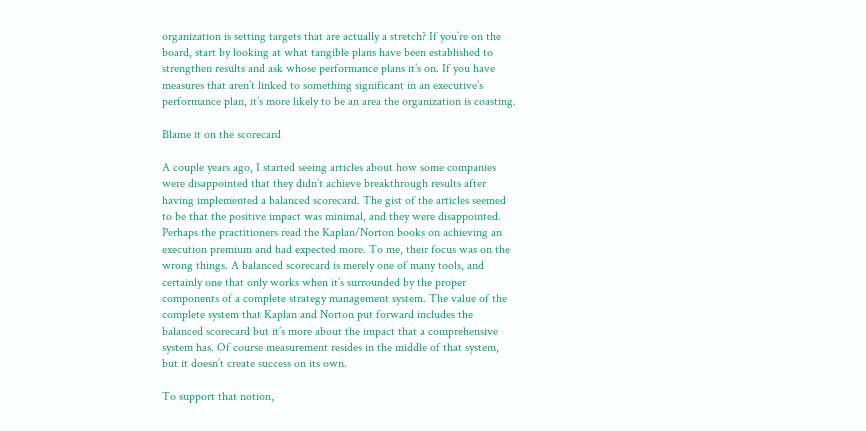organization is setting targets that are actually a stretch? If you’re on the board, start by looking at what tangible plans have been established to strengthen results and ask whose performance plans it’s on. If you have measures that aren’t linked to something significant in an executive’s performance plan, it’s more likely to be an area the organization is coasting.

Blame it on the scorecard

A couple years ago, I started seeing articles about how some companies were disappointed that they didn’t achieve breakthrough results after having implemented a balanced scorecard. The gist of the articles seemed to be that the positive impact was minimal, and they were disappointed. Perhaps the practitioners read the Kaplan/Norton books on achieving an execution premium and had expected more. To me, their focus was on the wrong things. A balanced scorecard is merely one of many tools, and certainly one that only works when it’s surrounded by the proper components of a complete strategy management system. The value of the complete system that Kaplan and Norton put forward includes the balanced scorecard but it’s more about the impact that a comprehensive system has. Of course measurement resides in the middle of that system, but it doesn’t create success on its own.

To support that notion,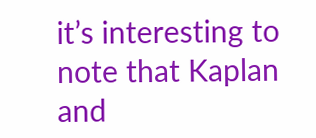it’s interesting to note that Kaplan and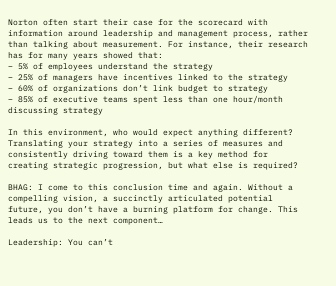Norton often start their case for the scorecard with information around leadership and management process, rather than talking about measurement. For instance, their research has for many years showed that:
– 5% of employees understand the strategy
– 25% of managers have incentives linked to the strategy
– 60% of organizations don’t link budget to strategy
– 85% of executive teams spent less than one hour/month discussing strategy

In this environment, who would expect anything different? Translating your strategy into a series of measures and consistently driving toward them is a key method for creating strategic progression, but what else is required?

BHAG: I come to this conclusion time and again. Without a compelling vision, a succinctly articulated potential future, you don’t have a burning platform for change. This leads us to the next component…

Leadership: You can’t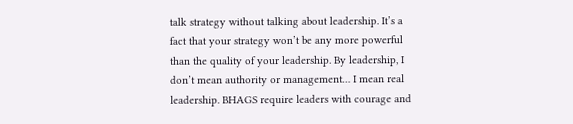talk strategy without talking about leadership. It’s a fact that your strategy won’t be any more powerful than the quality of your leadership. By leadership, I don’t mean authority or management… I mean real leadership. BHAGS require leaders with courage and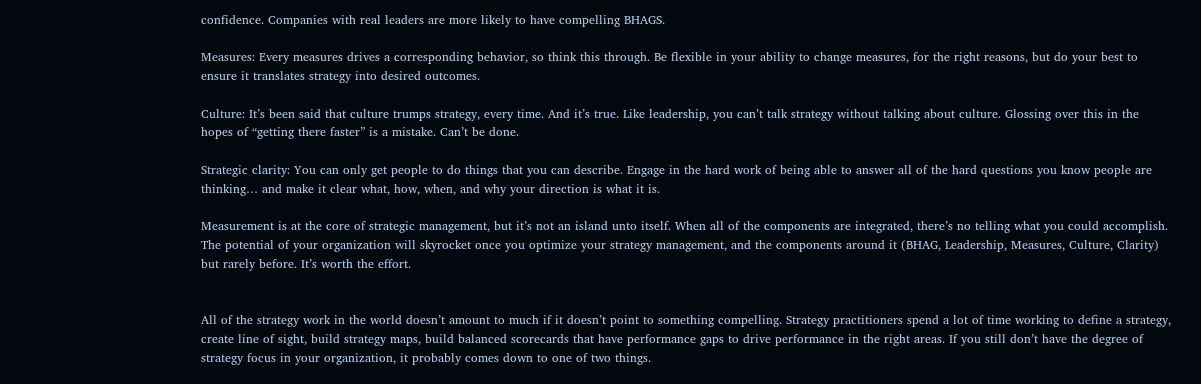confidence. Companies with real leaders are more likely to have compelling BHAGS.

Measures: Every measures drives a corresponding behavior, so think this through. Be flexible in your ability to change measures, for the right reasons, but do your best to ensure it translates strategy into desired outcomes.

Culture: It’s been said that culture trumps strategy, every time. And it’s true. Like leadership, you can’t talk strategy without talking about culture. Glossing over this in the hopes of “getting there faster” is a mistake. Can’t be done.

Strategic clarity: You can only get people to do things that you can describe. Engage in the hard work of being able to answer all of the hard questions you know people are thinking… and make it clear what, how, when, and why your direction is what it is.

Measurement is at the core of strategic management, but it’s not an island unto itself. When all of the components are integrated, there’s no telling what you could accomplish. The potential of your organization will skyrocket once you optimize your strategy management, and the components around it (BHAG, Leadership, Measures, Culture, Clarity) but rarely before. It’s worth the effort.


All of the strategy work in the world doesn’t amount to much if it doesn’t point to something compelling. Strategy practitioners spend a lot of time working to define a strategy, create line of sight, build strategy maps, build balanced scorecards that have performance gaps to drive performance in the right areas. If you still don’t have the degree of strategy focus in your organization, it probably comes down to one of two things.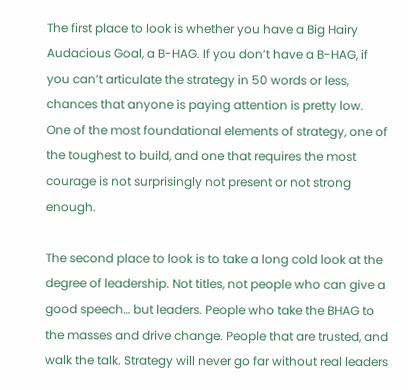The first place to look is whether you have a Big Hairy Audacious Goal, a B-HAG. If you don’t have a B-HAG, if you can’t articulate the strategy in 50 words or less, chances that anyone is paying attention is pretty low. One of the most foundational elements of strategy, one of the toughest to build, and one that requires the most courage is not surprisingly not present or not strong enough.

The second place to look is to take a long cold look at the degree of leadership. Not titles, not people who can give a good speech… but leaders. People who take the BHAG to the masses and drive change. People that are trusted, and walk the talk. Strategy will never go far without real leaders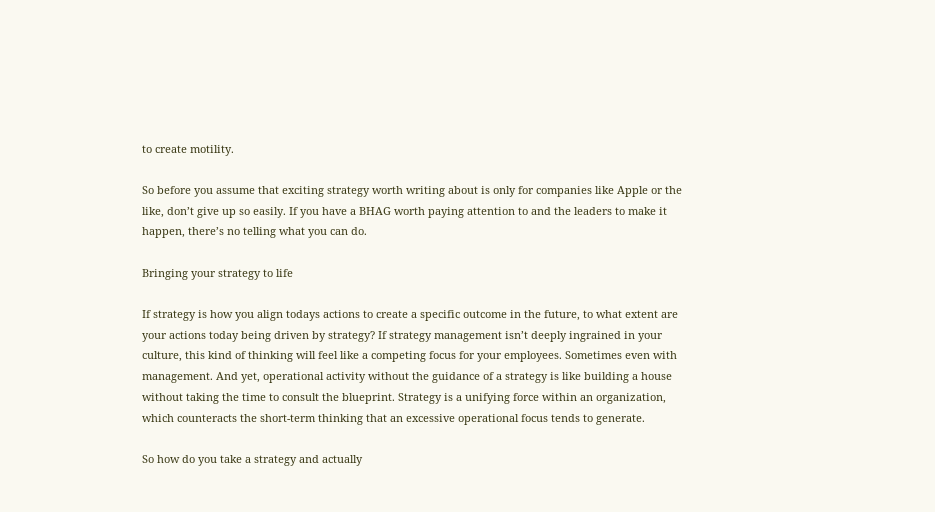to create motility.

So before you assume that exciting strategy worth writing about is only for companies like Apple or the like, don’t give up so easily. If you have a BHAG worth paying attention to and the leaders to make it happen, there’s no telling what you can do.

Bringing your strategy to life

If strategy is how you align todays actions to create a specific outcome in the future, to what extent are your actions today being driven by strategy? If strategy management isn’t deeply ingrained in your culture, this kind of thinking will feel like a competing focus for your employees. Sometimes even with management. And yet, operational activity without the guidance of a strategy is like building a house without taking the time to consult the blueprint. Strategy is a unifying force within an organization, which counteracts the short-term thinking that an excessive operational focus tends to generate.

So how do you take a strategy and actually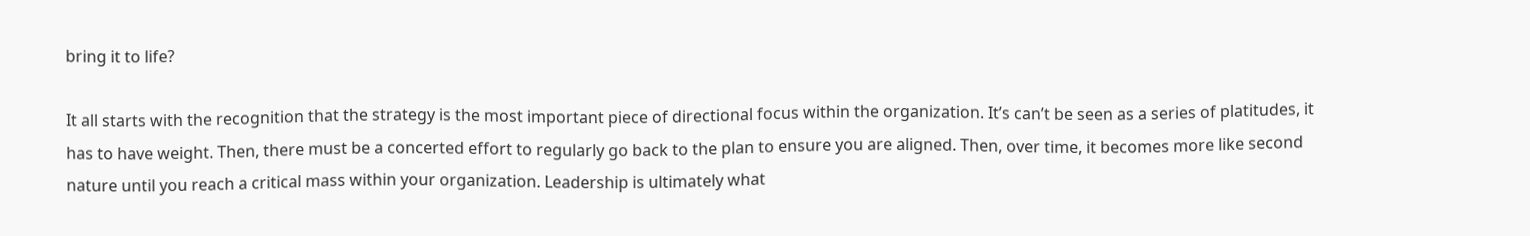bring it to life?

It all starts with the recognition that the strategy is the most important piece of directional focus within the organization. It’s can’t be seen as a series of platitudes, it has to have weight. Then, there must be a concerted effort to regularly go back to the plan to ensure you are aligned. Then, over time, it becomes more like second nature until you reach a critical mass within your organization. Leadership is ultimately what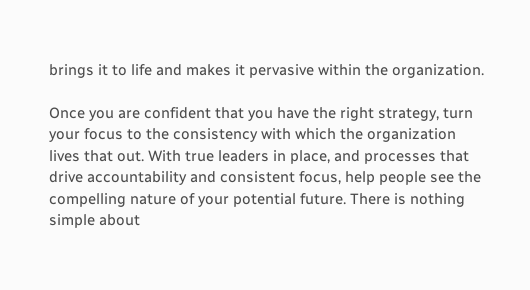brings it to life and makes it pervasive within the organization.

Once you are confident that you have the right strategy, turn your focus to the consistency with which the organization lives that out. With true leaders in place, and processes that drive accountability and consistent focus, help people see the compelling nature of your potential future. There is nothing simple about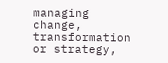managing change, transformation or strategy,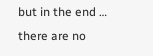but in the end … there are no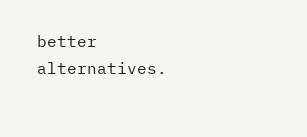better alternatives.